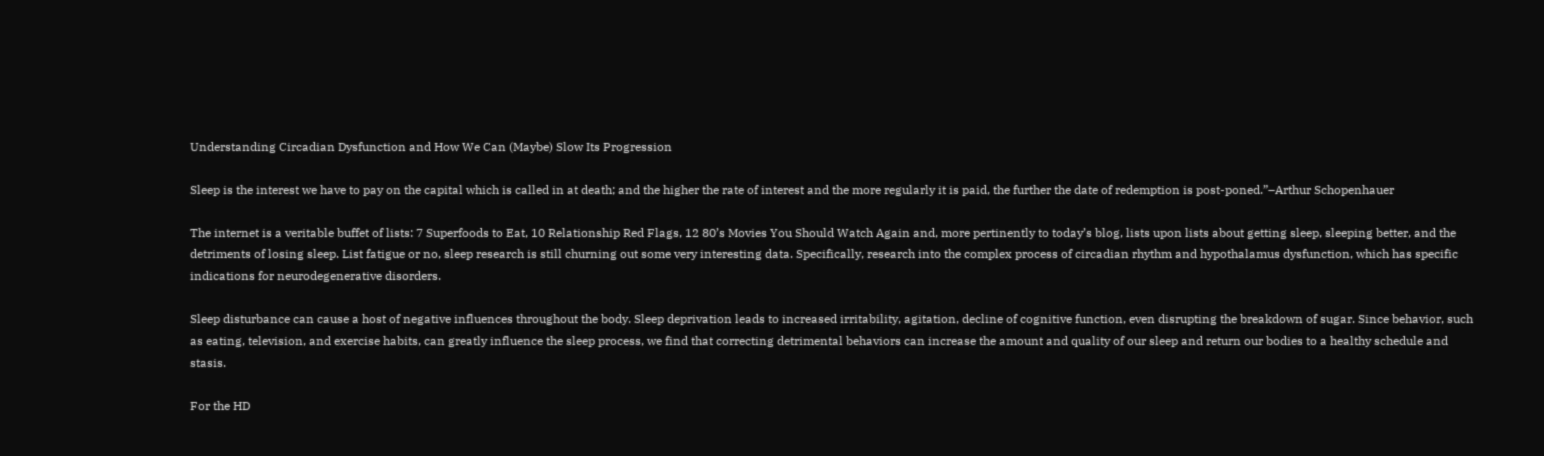Understanding Circadian Dysfunction and How We Can (Maybe) Slow Its Progression

Sleep is the interest we have to pay on the capital which is called in at death; and the higher the rate of interest and the more regularly it is paid, the further the date of redemption is post-poned.”–Arthur Schopenhauer

The internet is a veritable buffet of lists: 7 Superfoods to Eat, 10 Relationship Red Flags, 12 80’s Movies You Should Watch Again and, more pertinently to today’s blog, lists upon lists about getting sleep, sleeping better, and the detriments of losing sleep. List fatigue or no, sleep research is still churning out some very interesting data. Specifically, research into the complex process of circadian rhythm and hypothalamus dysfunction, which has specific indications for neurodegenerative disorders.

Sleep disturbance can cause a host of negative influences throughout the body. Sleep deprivation leads to increased irritability, agitation, decline of cognitive function, even disrupting the breakdown of sugar. Since behavior, such as eating, television, and exercise habits, can greatly influence the sleep process, we find that correcting detrimental behaviors can increase the amount and quality of our sleep and return our bodies to a healthy schedule and stasis.

For the HD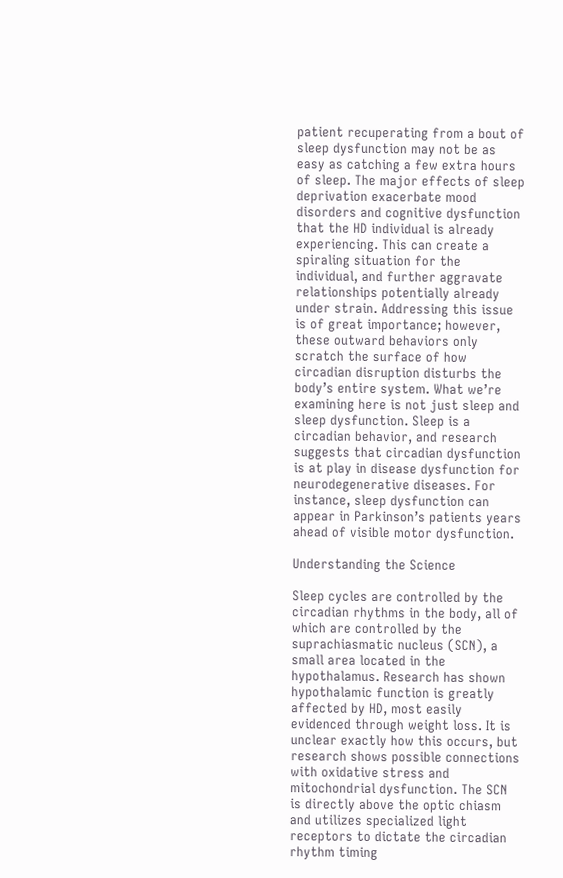patient recuperating from a bout of sleep dysfunction may not be as easy as catching a few extra hours of sleep. The major effects of sleep deprivation exacerbate mood disorders and cognitive dysfunction that the HD individual is already experiencing. This can create a spiraling situation for the individual, and further aggravate relationships potentially already under strain. Addressing this issue is of great importance; however, these outward behaviors only scratch the surface of how circadian disruption disturbs the body’s entire system. What we’re examining here is not just sleep and sleep dysfunction. Sleep is a circadian behavior, and research suggests that circadian dysfunction is at play in disease dysfunction for neurodegenerative diseases. For instance, sleep dysfunction can appear in Parkinson’s patients years ahead of visible motor dysfunction.

Understanding the Science

Sleep cycles are controlled by the circadian rhythms in the body, all of which are controlled by the suprachiasmatic nucleus (SCN), a small area located in the hypothalamus. Research has shown hypothalamic function is greatly affected by HD, most easily evidenced through weight loss. It is unclear exactly how this occurs, but research shows possible connections with oxidative stress and mitochondrial dysfunction. The SCN is directly above the optic chiasm and utilizes specialized light receptors to dictate the circadian rhythm timing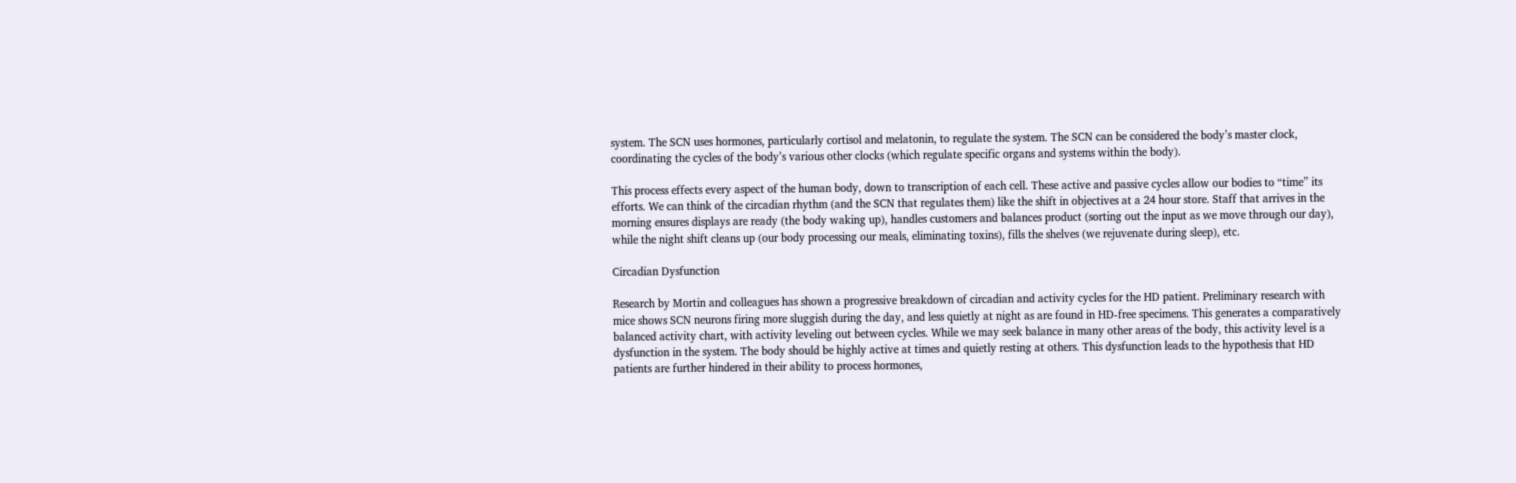system. The SCN uses hormones, particularly cortisol and melatonin, to regulate the system. The SCN can be considered the body’s master clock, coordinating the cycles of the body’s various other clocks (which regulate specific organs and systems within the body).

This process effects every aspect of the human body, down to transcription of each cell. These active and passive cycles allow our bodies to “time” its efforts. We can think of the circadian rhythm (and the SCN that regulates them) like the shift in objectives at a 24 hour store. Staff that arrives in the morning ensures displays are ready (the body waking up), handles customers and balances product (sorting out the input as we move through our day), while the night shift cleans up (our body processing our meals, eliminating toxins), fills the shelves (we rejuvenate during sleep), etc.

Circadian Dysfunction

Research by Mortin and colleagues has shown a progressive breakdown of circadian and activity cycles for the HD patient. Preliminary research with mice shows SCN neurons firing more sluggish during the day, and less quietly at night as are found in HD-free specimens. This generates a comparatively balanced activity chart, with activity leveling out between cycles. While we may seek balance in many other areas of the body, this activity level is a dysfunction in the system. The body should be highly active at times and quietly resting at others. This dysfunction leads to the hypothesis that HD patients are further hindered in their ability to process hormones,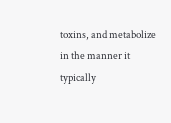toxins, and metabolize in the manner it typically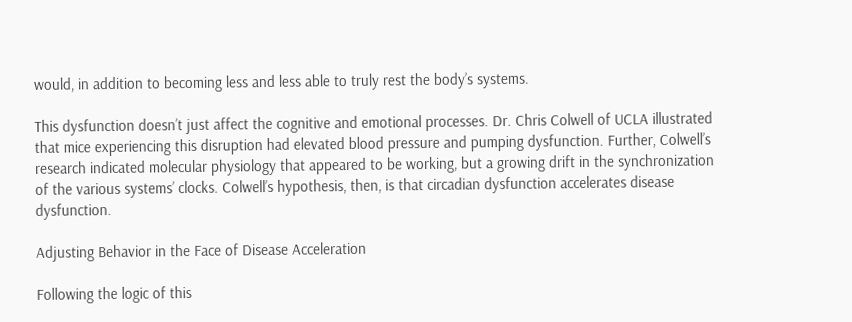would, in addition to becoming less and less able to truly rest the body’s systems.

This dysfunction doesn’t just affect the cognitive and emotional processes. Dr. Chris Colwell of UCLA illustrated that mice experiencing this disruption had elevated blood pressure and pumping dysfunction. Further, Colwell’s research indicated molecular physiology that appeared to be working, but a growing drift in the synchronization of the various systems’ clocks. Colwell’s hypothesis, then, is that circadian dysfunction accelerates disease dysfunction.

Adjusting Behavior in the Face of Disease Acceleration

Following the logic of this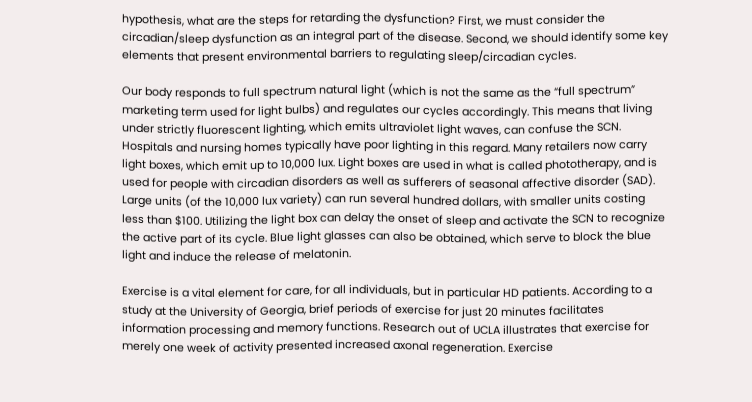hypothesis, what are the steps for retarding the dysfunction? First, we must consider the circadian/sleep dysfunction as an integral part of the disease. Second, we should identify some key elements that present environmental barriers to regulating sleep/circadian cycles.

Our body responds to full spectrum natural light (which is not the same as the “full spectrum” marketing term used for light bulbs) and regulates our cycles accordingly. This means that living under strictly fluorescent lighting, which emits ultraviolet light waves, can confuse the SCN. Hospitals and nursing homes typically have poor lighting in this regard. Many retailers now carry light boxes, which emit up to 10,000 lux. Light boxes are used in what is called phototherapy, and is used for people with circadian disorders as well as sufferers of seasonal affective disorder (SAD). Large units (of the 10,000 lux variety) can run several hundred dollars, with smaller units costing less than $100. Utilizing the light box can delay the onset of sleep and activate the SCN to recognize the active part of its cycle. Blue light glasses can also be obtained, which serve to block the blue light and induce the release of melatonin.

Exercise is a vital element for care, for all individuals, but in particular HD patients. According to a study at the University of Georgia, brief periods of exercise for just 20 minutes facilitates information processing and memory functions. Research out of UCLA illustrates that exercise for merely one week of activity presented increased axonal regeneration. Exercise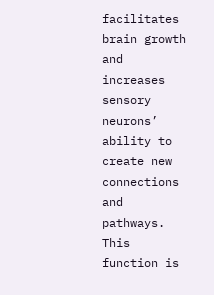facilitates brain growth and increases sensory neurons’ ability to create new connections and pathways. This function is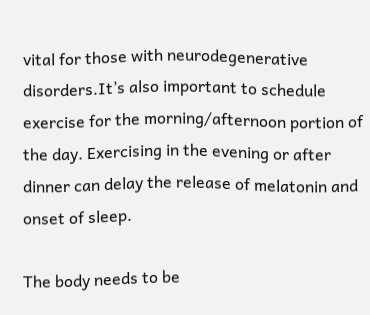vital for those with neurodegenerative disorders.It’s also important to schedule exercise for the morning/afternoon portion of the day. Exercising in the evening or after dinner can delay the release of melatonin and onset of sleep.

The body needs to be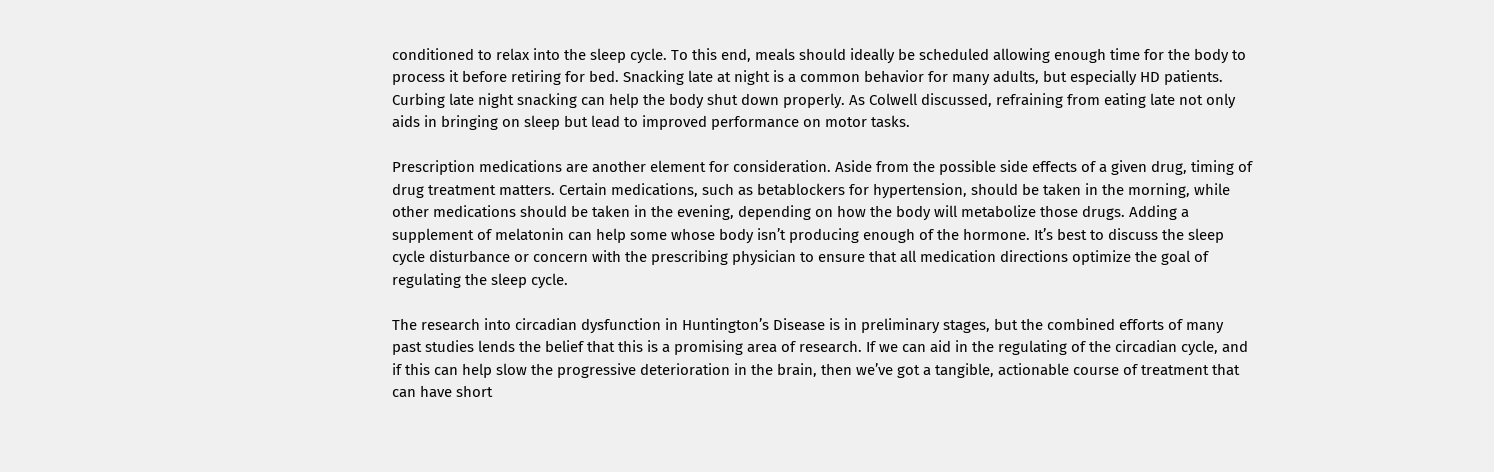conditioned to relax into the sleep cycle. To this end, meals should ideally be scheduled allowing enough time for the body to process it before retiring for bed. Snacking late at night is a common behavior for many adults, but especially HD patients. Curbing late night snacking can help the body shut down properly. As Colwell discussed, refraining from eating late not only aids in bringing on sleep but lead to improved performance on motor tasks.

Prescription medications are another element for consideration. Aside from the possible side effects of a given drug, timing of drug treatment matters. Certain medications, such as betablockers for hypertension, should be taken in the morning, while other medications should be taken in the evening, depending on how the body will metabolize those drugs. Adding a supplement of melatonin can help some whose body isn’t producing enough of the hormone. It’s best to discuss the sleep cycle disturbance or concern with the prescribing physician to ensure that all medication directions optimize the goal of regulating the sleep cycle.

The research into circadian dysfunction in Huntington’s Disease is in preliminary stages, but the combined efforts of many past studies lends the belief that this is a promising area of research. If we can aid in the regulating of the circadian cycle, and if this can help slow the progressive deterioration in the brain, then we’ve got a tangible, actionable course of treatment that can have short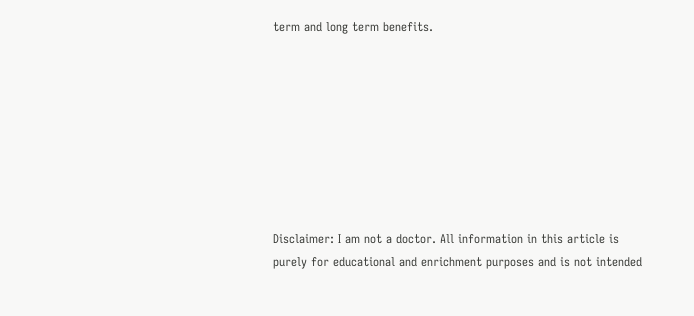term and long term benefits.








Disclaimer: I am not a doctor. All information in this article is purely for educational and enrichment purposes and is not intended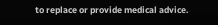to replace or provide medical advice.